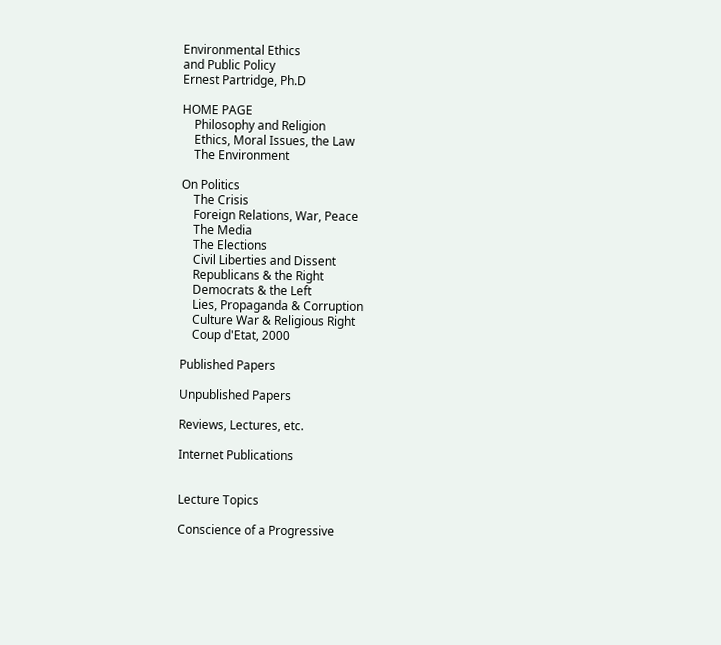Environmental Ethics
and Public Policy
Ernest Partridge, Ph.D

HOME PAGE
    Philosophy and Religion
    Ethics, Moral Issues, the Law
    The Environment

On Politics
    The Crisis
    Foreign Relations, War, Peace
    The Media
    The Elections
    Civil Liberties and Dissent
    Republicans & the Right
    Democrats & the Left
    Lies, Propaganda & Corruption
    Culture War & Religious Right
    Coup d'Etat, 2000

Published Papers

Unpublished Papers

Reviews, Lectures, etc.

Internet Publications


Lecture Topics

Conscience of a Progressive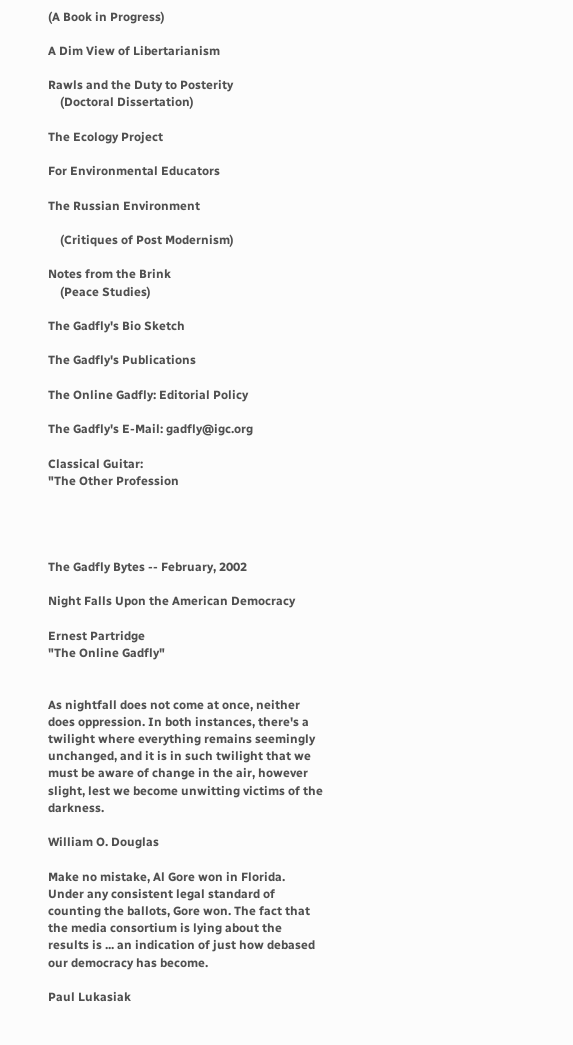(A Book in Progress)

A Dim View of Libertarianism

Rawls and the Duty to Posterity
    (Doctoral Dissertation)

The Ecology Project

For Environmental Educators

The Russian Environment

    (Critiques of Post Modernism)

Notes from the Brink
    (Peace Studies)

The Gadfly's Bio Sketch

The Gadfly's Publications

The Online Gadfly: Editorial Policy

The Gadfly's E-Mail: gadfly@igc.org

Classical Guitar:
"The Other Profession




The Gadfly Bytes -- February, 2002

Night Falls Upon the American Democracy

Ernest Partridge
"The Online Gadfly"


As nightfall does not come at once, neither does oppression. In both instances, there's a twilight where everything remains seemingly unchanged, and it is in such twilight that we must be aware of change in the air, however slight, lest we become unwitting victims of the darkness.

William O. Douglas

Make no mistake, Al Gore won in Florida. Under any consistent legal standard of counting the ballots, Gore won. The fact that the media consortium is lying about the results is ... an indication of just how debased our democracy has become.

Paul Lukasiak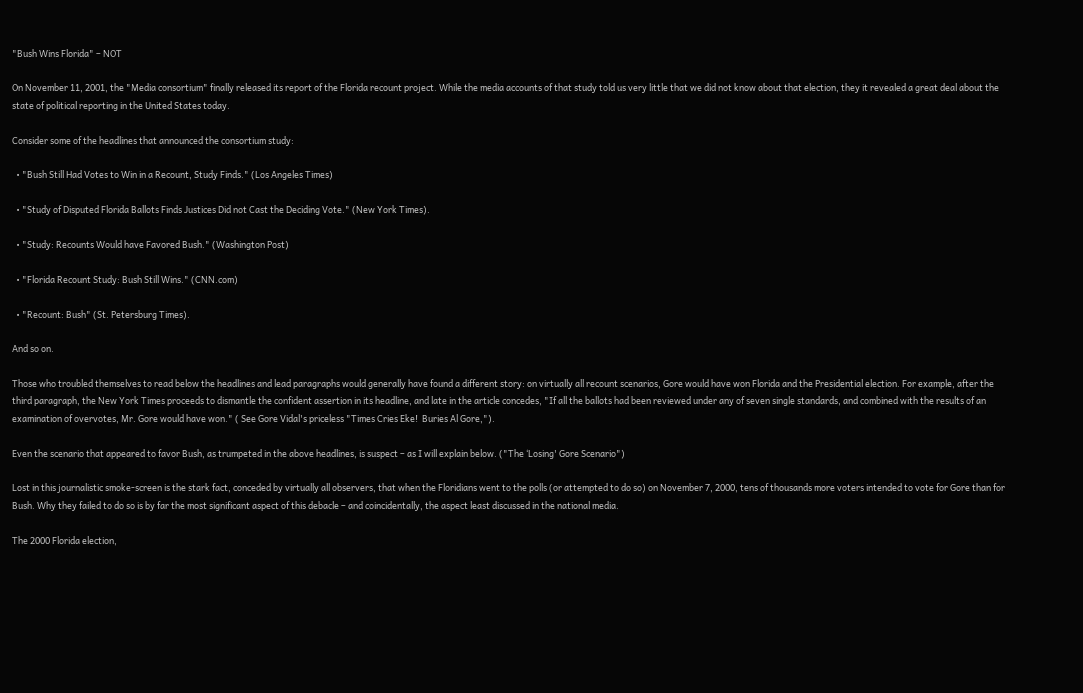"Bush Wins Florida" – NOT

On November 11, 2001, the "Media consortium" finally released its report of the Florida recount project. While the media accounts of that study told us very little that we did not know about that election, they it revealed a great deal about the state of political reporting in the United States today.

Consider some of the headlines that announced the consortium study:

  • "Bush Still Had Votes to Win in a Recount, Study Finds." (Los Angeles Times)

  • "Study of Disputed Florida Ballots Finds Justices Did not Cast the Deciding Vote." (New York Times).

  • "Study: Recounts Would have Favored Bush." (Washington Post)

  • "Florida Recount Study: Bush Still Wins." (CNN.com)

  • "Recount: Bush" (St. Petersburg Times).

And so on.

Those who troubled themselves to read below the headlines and lead paragraphs would generally have found a different story: on virtually all recount scenarios, Gore would have won Florida and the Presidential election. For example, after the third paragraph, the New York Times proceeds to dismantle the confident assertion in its headline, and late in the article concedes, "If all the ballots had been reviewed under any of seven single standards, and combined with the results of an examination of overvotes, Mr. Gore would have won." ( See Gore Vidal's priceless "Times Cries Eke!  Buries Al Gore,").

Even the scenario that appeared to favor Bush, as trumpeted in the above headlines, is suspect – as I will explain below. ("The ‘Losing' Gore Scenario")

Lost in this journalistic smoke-screen is the stark fact, conceded by virtually all observers, that when the Floridians went to the polls (or attempted to do so) on November 7, 2000, tens of thousands more voters intended to vote for Gore than for Bush. Why they failed to do so is by far the most significant aspect of this debacle – and coincidentally, the aspect least discussed in the national media.

The 2000 Florida election,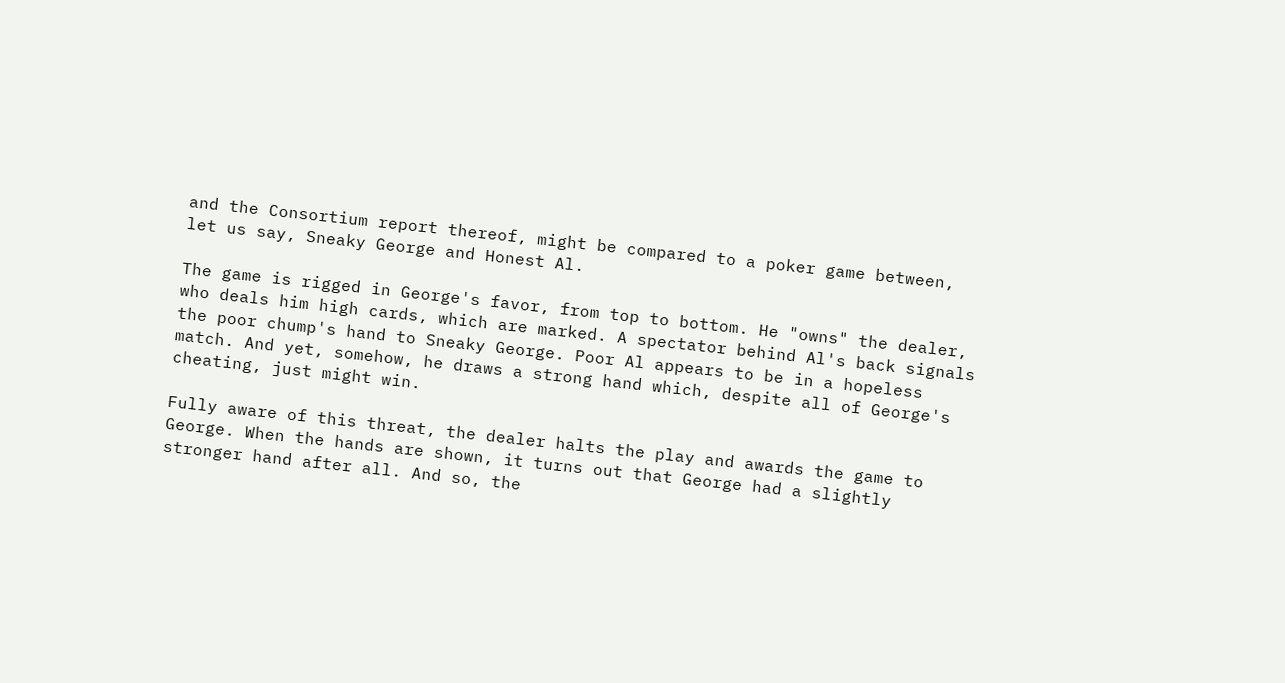and the Consortium report thereof, might be compared to a poker game between, let us say, Sneaky George and Honest Al.

The game is rigged in George's favor, from top to bottom. He "owns" the dealer, who deals him high cards, which are marked. A spectator behind Al's back signals the poor chump's hand to Sneaky George. Poor Al appears to be in a hopeless match. And yet, somehow, he draws a strong hand which, despite all of George's cheating, just might win.

Fully aware of this threat, the dealer halts the play and awards the game to George. When the hands are shown, it turns out that George had a slightly stronger hand after all. And so, the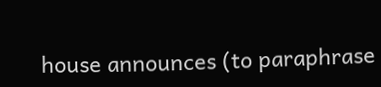house announces (to paraphrase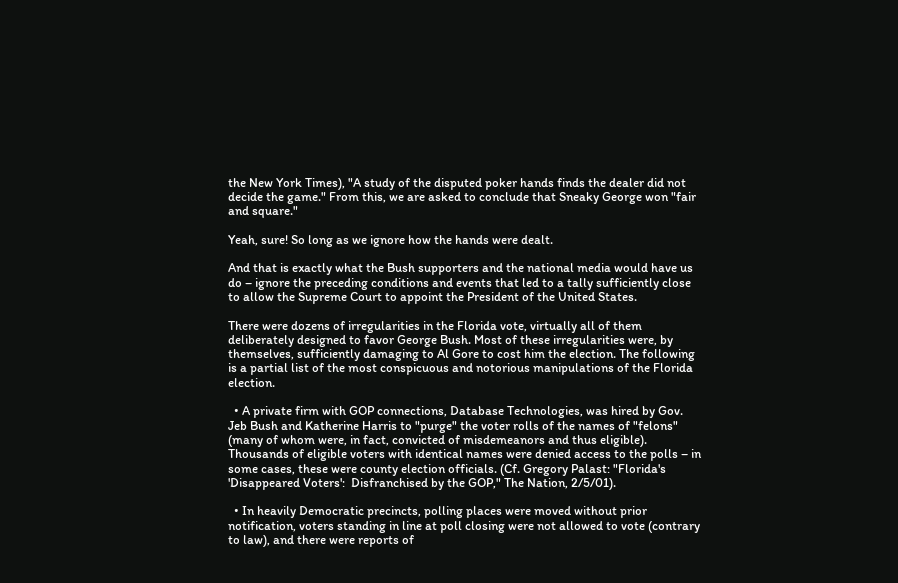the New York Times), "A study of the disputed poker hands finds the dealer did not decide the game." From this, we are asked to conclude that Sneaky George won "fair and square."

Yeah, sure! So long as we ignore how the hands were dealt.

And that is exactly what the Bush supporters and the national media would have us do – ignore the preceding conditions and events that led to a tally sufficiently close to allow the Supreme Court to appoint the President of the United States.

There were dozens of irregularities in the Florida vote, virtually all of them deliberately designed to favor George Bush. Most of these irregularities were, by themselves, sufficiently damaging to Al Gore to cost him the election. The following is a partial list of the most conspicuous and notorious manipulations of the Florida election.

  • A private firm with GOP connections, Database Technologies, was hired by Gov. Jeb Bush and Katherine Harris to "purge" the voter rolls of the names of "felons" (many of whom were, in fact, convicted of misdemeanors and thus eligible). Thousands of eligible voters with identical names were denied access to the polls – in some cases, these were county election officials. (Cf. Gregory Palast: "Florida's 'Disappeared Voters':  Disfranchised by the GOP," The Nation, 2/5/01).

  • In heavily Democratic precincts, polling places were moved without prior notification, voters standing in line at poll closing were not allowed to vote (contrary to law), and there were reports of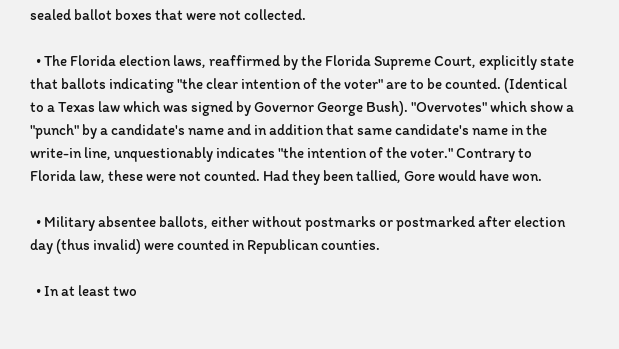sealed ballot boxes that were not collected.

  • The Florida election laws, reaffirmed by the Florida Supreme Court, explicitly state that ballots indicating "the clear intention of the voter" are to be counted. (Identical to a Texas law which was signed by Governor George Bush). "Overvotes" which show a "punch" by a candidate's name and in addition that same candidate's name in the write-in line, unquestionably indicates "the intention of the voter." Contrary to Florida law, these were not counted. Had they been tallied, Gore would have won.

  • Military absentee ballots, either without postmarks or postmarked after election day (thus invalid) were counted in Republican counties.

  • In at least two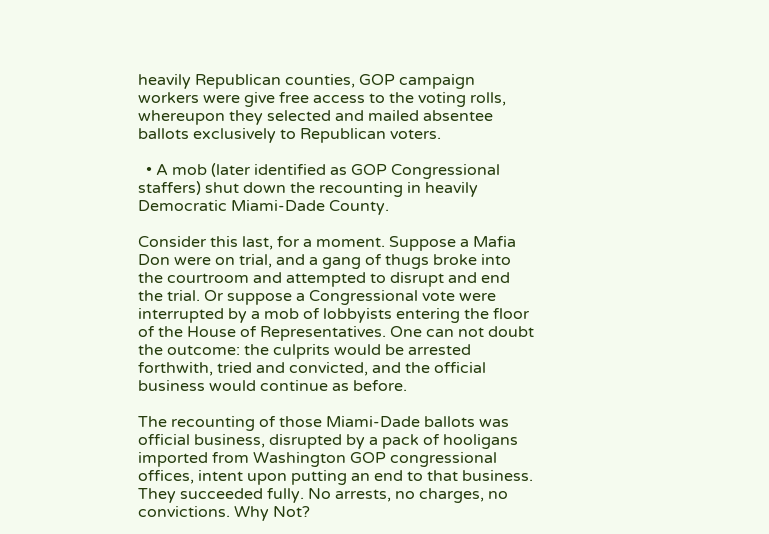heavily Republican counties, GOP campaign workers were give free access to the voting rolls, whereupon they selected and mailed absentee ballots exclusively to Republican voters.

  • A mob (later identified as GOP Congressional staffers) shut down the recounting in heavily Democratic Miami-Dade County.

Consider this last, for a moment. Suppose a Mafia Don were on trial, and a gang of thugs broke into the courtroom and attempted to disrupt and end the trial. Or suppose a Congressional vote were interrupted by a mob of lobbyists entering the floor of the House of Representatives. One can not doubt the outcome: the culprits would be arrested forthwith, tried and convicted, and the official business would continue as before.

The recounting of those Miami-Dade ballots was official business, disrupted by a pack of hooligans imported from Washington GOP congressional offices, intent upon putting an end to that business. They succeeded fully. No arrests, no charges, no convictions. Why Not?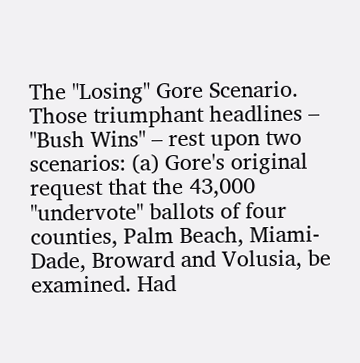The "Losing" Gore Scenario. Those triumphant headlines – "Bush Wins" – rest upon two scenarios: (a) Gore's original request that the 43,000 "undervote" ballots of four counties, Palm Beach, Miami-Dade, Broward and Volusia, be examined. Had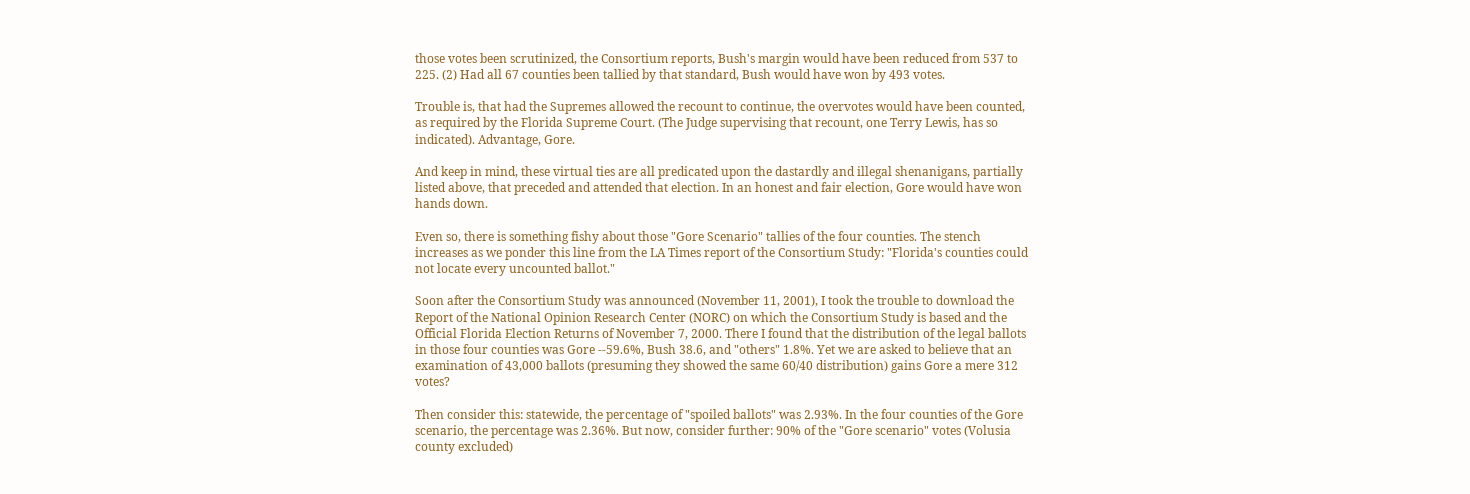those votes been scrutinized, the Consortium reports, Bush's margin would have been reduced from 537 to 225. (2) Had all 67 counties been tallied by that standard, Bush would have won by 493 votes.

Trouble is, that had the Supremes allowed the recount to continue, the overvotes would have been counted, as required by the Florida Supreme Court. (The Judge supervising that recount, one Terry Lewis, has so indicated). Advantage, Gore.

And keep in mind, these virtual ties are all predicated upon the dastardly and illegal shenanigans, partially listed above, that preceded and attended that election. In an honest and fair election, Gore would have won hands down.

Even so, there is something fishy about those "Gore Scenario" tallies of the four counties. The stench increases as we ponder this line from the LA Times report of the Consortium Study: "Florida's counties could not locate every uncounted ballot."

Soon after the Consortium Study was announced (November 11, 2001), I took the trouble to download the Report of the National Opinion Research Center (NORC) on which the Consortium Study is based and the Official Florida Election Returns of November 7, 2000. There I found that the distribution of the legal ballots in those four counties was Gore --59.6%, Bush 38.6, and "others" 1.8%. Yet we are asked to believe that an examination of 43,000 ballots (presuming they showed the same 60/40 distribution) gains Gore a mere 312 votes?

Then consider this: statewide, the percentage of "spoiled ballots" was 2.93%. In the four counties of the Gore scenario, the percentage was 2.36%. But now, consider further: 90% of the "Gore scenario" votes (Volusia county excluded)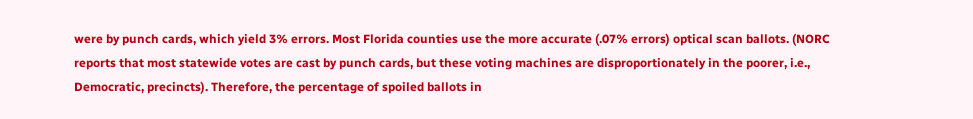were by punch cards, which yield 3% errors. Most Florida counties use the more accurate (.07% errors) optical scan ballots. (NORC reports that most statewide votes are cast by punch cards, but these voting machines are disproportionately in the poorer, i.e., Democratic, precincts). Therefore, the percentage of spoiled ballots in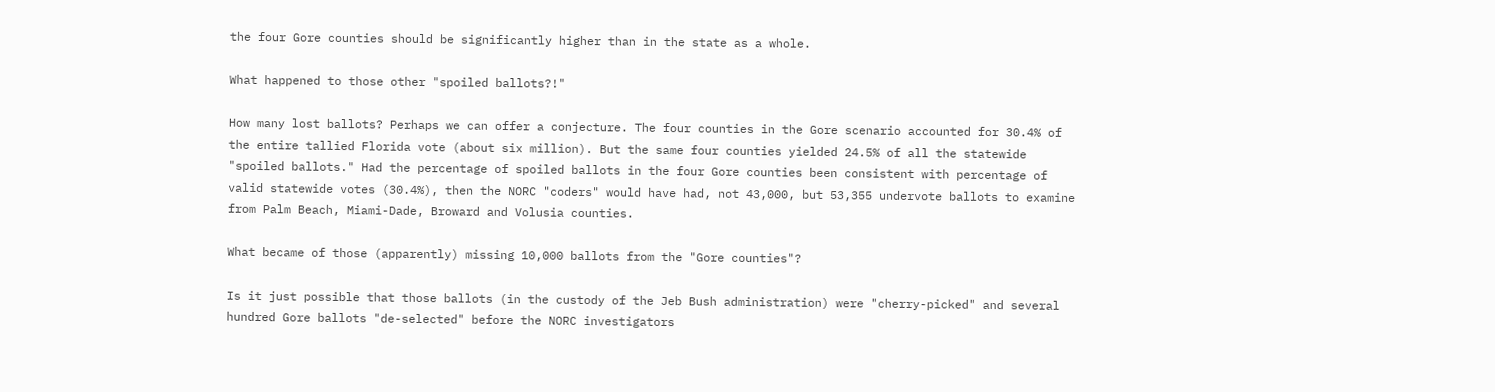the four Gore counties should be significantly higher than in the state as a whole.

What happened to those other "spoiled ballots?!"

How many lost ballots? Perhaps we can offer a conjecture. The four counties in the Gore scenario accounted for 30.4% of the entire tallied Florida vote (about six million). But the same four counties yielded 24.5% of all the statewide "spoiled ballots." Had the percentage of spoiled ballots in the four Gore counties been consistent with percentage of valid statewide votes (30.4%), then the NORC "coders" would have had, not 43,000, but 53,355 undervote ballots to examine from Palm Beach, Miami-Dade, Broward and Volusia counties.

What became of those (apparently) missing 10,000 ballots from the "Gore counties"?

Is it just possible that those ballots (in the custody of the Jeb Bush administration) were "cherry-picked" and several hundred Gore ballots "de-selected" before the NORC investigators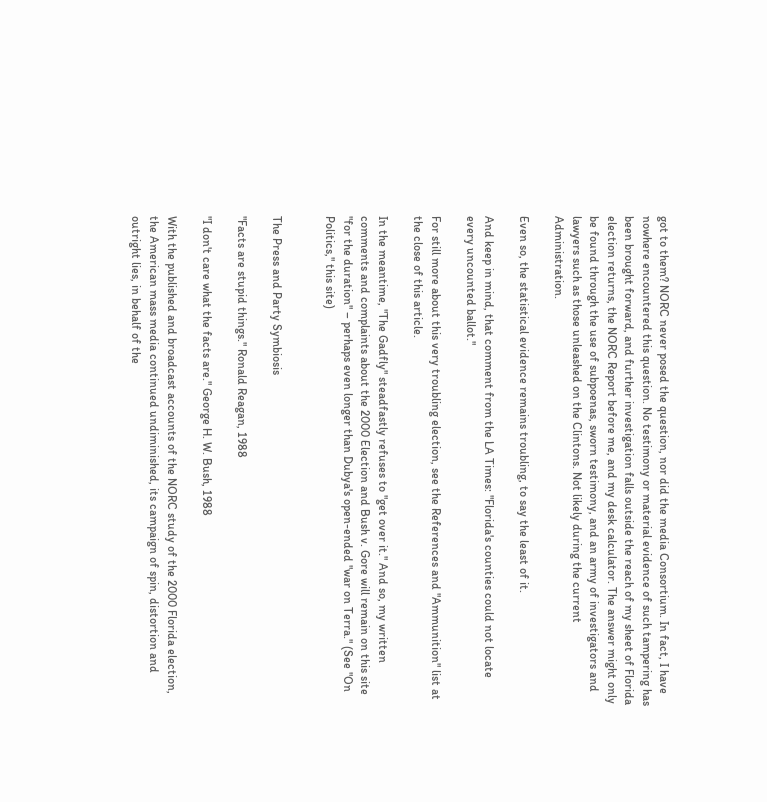got to them? NORC never posed the question, nor did the media Consortium. In fact, I have nowhere encountered this question. No testimony or material evidence of such tampering has been brought forward, and further investigation falls outside the reach of my sheet of Florida election returns, the NORC Report before me, and my desk calculator. The answer might only be found through the use of subpoenas, sworn testimony, and an army of investigators and lawyers such as those unleashed on the Clintons. Not likely during the current Administration.

Even so, the statistical evidence remains troubling, to say the least of it.

And keep in mind, that comment from the LA Times: "Florida's counties could not locate every uncounted ballot."

For still more about this very troubling election, see the References and "Ammunition" list at the close of this article.

In the meantime, "The Gadfly" steadfastly refuses to "get over it." And so, my written comments and complaints about the 2000 Election and Bush v. Gore will remain on this site "for the duration" – perhaps even longer than Dubya's open-ended "war on Terra." (See "On Politics," this site)


The Press and Party Symbiosis

"Facts are stupid things." Ronald Reagan, 1988

"I don't care what the facts are." George H. W. Bush, 1988

With the published and broadcast accounts of the NORC study of the 2000 Florida election, the American mass media continued undiminished, its campaign of spin, distortion and outright lies, in behalf of the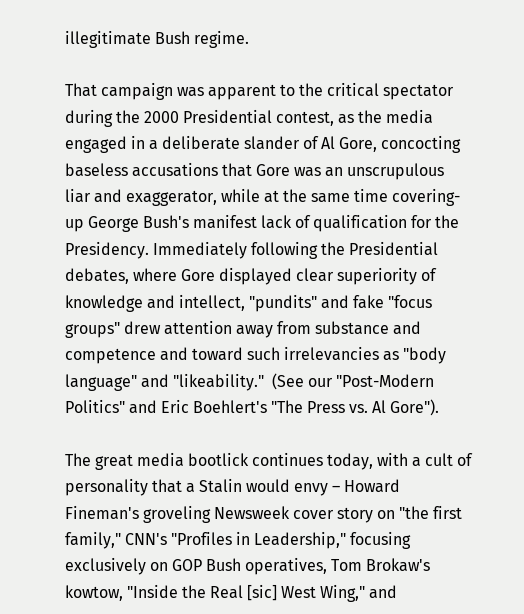illegitimate Bush regime.

That campaign was apparent to the critical spectator during the 2000 Presidential contest, as the media engaged in a deliberate slander of Al Gore, concocting baseless accusations that Gore was an unscrupulous liar and exaggerator, while at the same time covering-up George Bush's manifest lack of qualification for the Presidency. Immediately following the Presidential debates, where Gore displayed clear superiority of knowledge and intellect, "pundits" and fake "focus groups" drew attention away from substance and competence and toward such irrelevancies as "body language" and "likeability."  (See our "Post-Modern Politics" and Eric Boehlert's "The Press vs. Al Gore").

The great media bootlick continues today, with a cult of personality that a Stalin would envy – Howard Fineman's groveling Newsweek cover story on "the first family," CNN's "Profiles in Leadership," focusing exclusively on GOP Bush operatives, Tom Brokaw's kowtow, "Inside the Real [sic] West Wing," and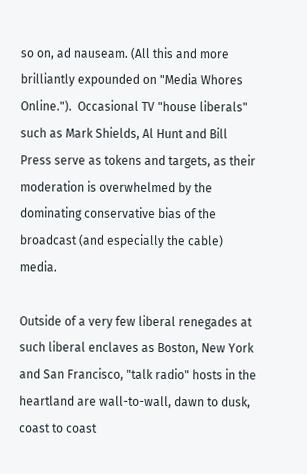so on, ad nauseam. (All this and more brilliantly expounded on "Media Whores Online.").  Occasional TV "house liberals" such as Mark Shields, Al Hunt and Bill Press serve as tokens and targets, as their moderation is overwhelmed by the dominating conservative bias of the broadcast (and especially the cable) media.

Outside of a very few liberal renegades at such liberal enclaves as Boston, New York and San Francisco, "talk radio" hosts in the heartland are wall-to-wall, dawn to dusk, coast to coast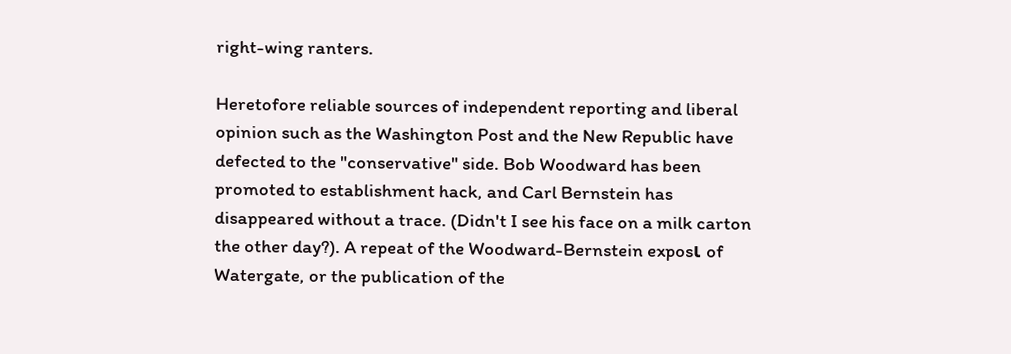right-wing ranters.

Heretofore reliable sources of independent reporting and liberal opinion such as the Washington Post and the New Republic have defected to the "conservative" side. Bob Woodward has been promoted to establishment hack, and Carl Bernstein has disappeared without a trace. (Didn't I see his face on a milk carton the other day?). A repeat of the Woodward-Bernstein exposι of Watergate, or the publication of the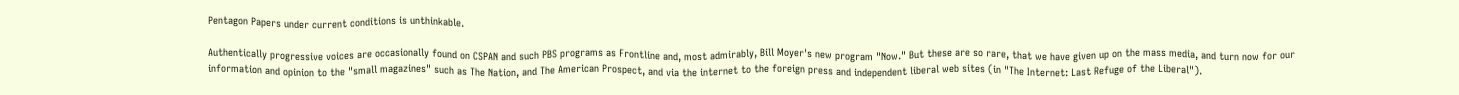Pentagon Papers under current conditions is unthinkable.

Authentically progressive voices are occasionally found on CSPAN and such PBS programs as Frontline and, most admirably, Bill Moyer's new program "Now." But these are so rare, that we have given up on the mass media, and turn now for our information and opinion to the "small magazines" such as The Nation, and The American Prospect, and via the internet to the foreign press and independent liberal web sites (in "The Internet: Last Refuge of the Liberal").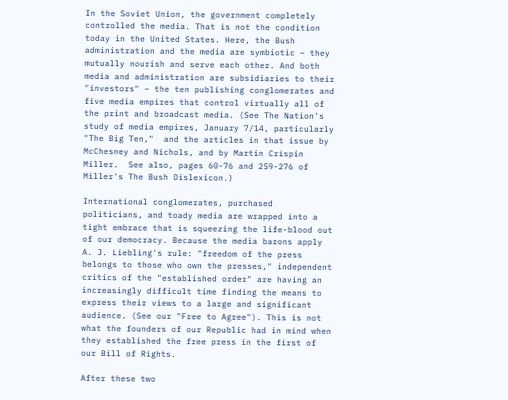In the Soviet Union, the government completely controlled the media. That is not the condition today in the United States. Here, the Bush administration and the media are symbiotic – they mutually nourish and serve each other. And both media and administration are subsidiaries to their "investors" – the ten publishing conglomerates and five media empires that control virtually all of the print and broadcast media. (See The Nation's study of media empires, January 7/14, particularly  "The Big Ten,"  and the articles in that issue by  McChesney and Nichols, and by Martin Crispin Miller.  See also, pages 60-76 and 259-276 of Miller's The Bush Dislexicon.)

International conglomerates, purchased politicians, and toady media are wrapped into a tight embrace that is squeezing the life-blood out of our democracy. Because the media barons apply A. J. Liebling's rule: "freedom of the press belongs to those who own the presses," independent critics of the "established order" are having an increasingly difficult time finding the means to express their views to a large and significant audience. (See our "Free to Agree"). This is not what the founders of our Republic had in mind when they established the free press in the first of our Bill of Rights.

After these two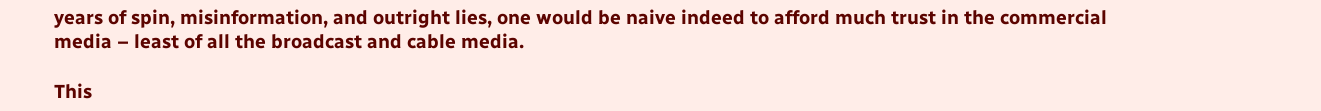years of spin, misinformation, and outright lies, one would be naive indeed to afford much trust in the commercial media – least of all the broadcast and cable media.

This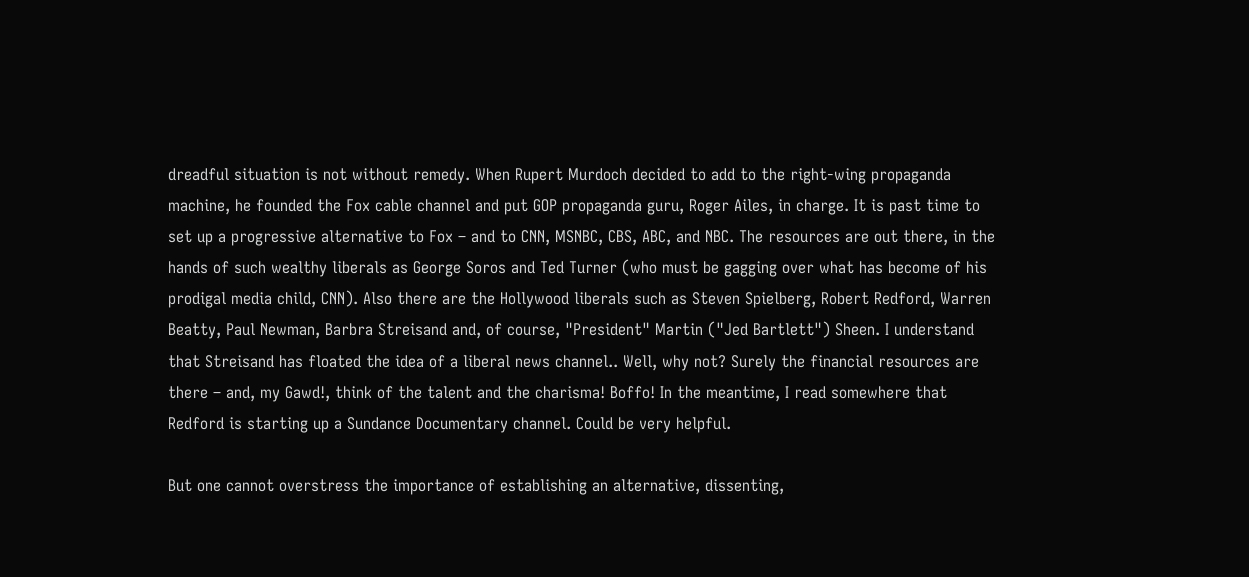dreadful situation is not without remedy. When Rupert Murdoch decided to add to the right-wing propaganda machine, he founded the Fox cable channel and put GOP propaganda guru, Roger Ailes, in charge. It is past time to set up a progressive alternative to Fox – and to CNN, MSNBC, CBS, ABC, and NBC. The resources are out there, in the hands of such wealthy liberals as George Soros and Ted Turner (who must be gagging over what has become of his prodigal media child, CNN). Also there are the Hollywood liberals such as Steven Spielberg, Robert Redford, Warren Beatty, Paul Newman, Barbra Streisand and, of course, "President" Martin ("Jed Bartlett") Sheen. I understand that Streisand has floated the idea of a liberal news channel.. Well, why not? Surely the financial resources are there – and, my Gawd!, think of the talent and the charisma! Boffo! In the meantime, I read somewhere that Redford is starting up a Sundance Documentary channel. Could be very helpful.

But one cannot overstress the importance of establishing an alternative, dissenting,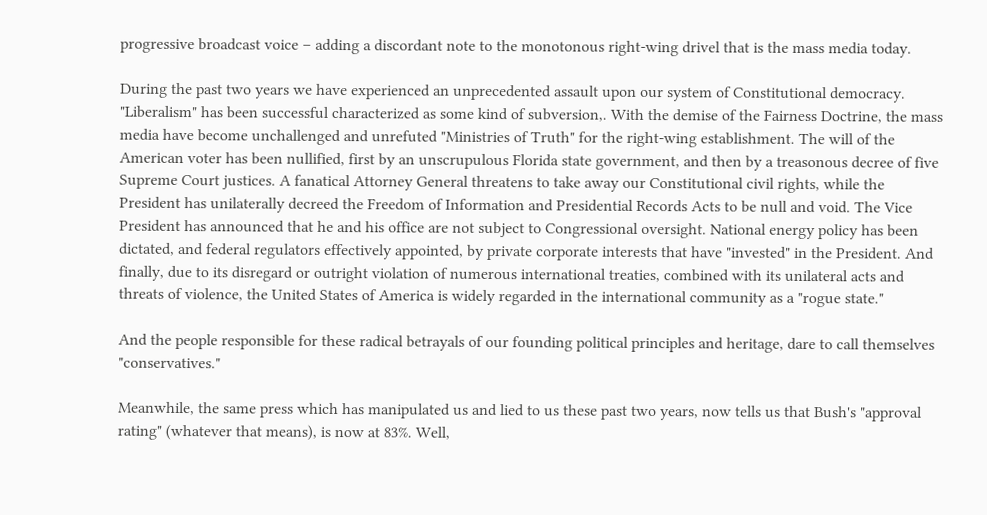progressive broadcast voice – adding a discordant note to the monotonous right-wing drivel that is the mass media today.

During the past two years we have experienced an unprecedented assault upon our system of Constitutional democracy. "Liberalism" has been successful characterized as some kind of subversion,. With the demise of the Fairness Doctrine, the mass media have become unchallenged and unrefuted "Ministries of Truth" for the right-wing establishment. The will of the American voter has been nullified, first by an unscrupulous Florida state government, and then by a treasonous decree of five Supreme Court justices. A fanatical Attorney General threatens to take away our Constitutional civil rights, while the President has unilaterally decreed the Freedom of Information and Presidential Records Acts to be null and void. The Vice President has announced that he and his office are not subject to Congressional oversight. National energy policy has been dictated, and federal regulators effectively appointed, by private corporate interests that have "invested" in the President. And finally, due to its disregard or outright violation of numerous international treaties, combined with its unilateral acts and threats of violence, the United States of America is widely regarded in the international community as a "rogue state."

And the people responsible for these radical betrayals of our founding political principles and heritage, dare to call themselves "conservatives."

Meanwhile, the same press which has manipulated us and lied to us these past two years, now tells us that Bush's "approval rating" (whatever that means), is now at 83%. Well,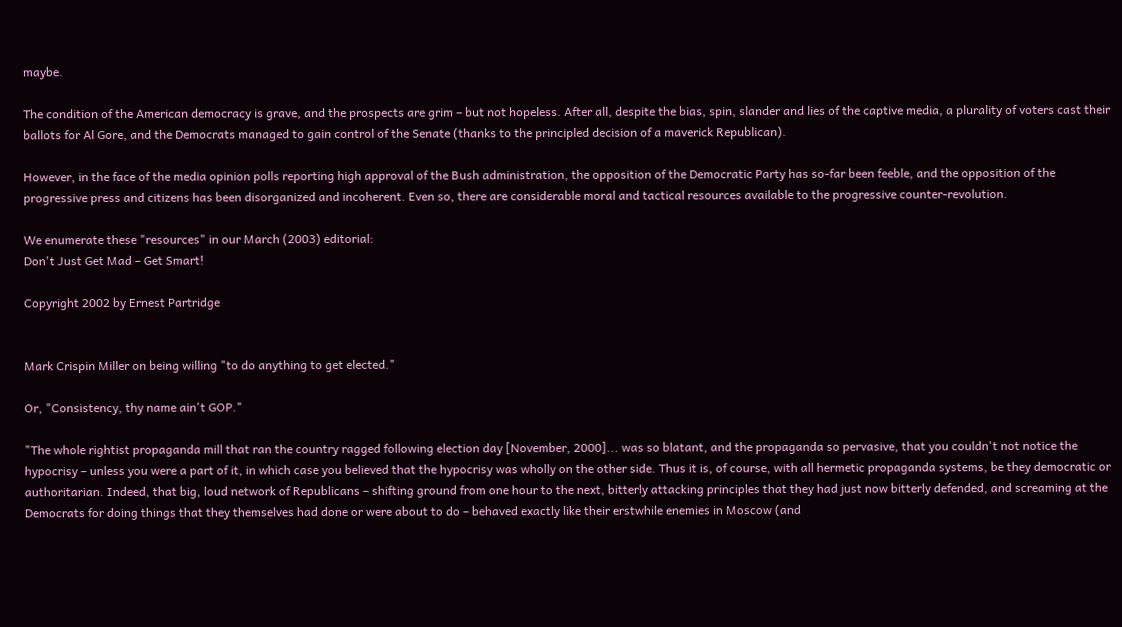maybe.

The condition of the American democracy is grave, and the prospects are grim – but not hopeless. After all, despite the bias, spin, slander and lies of the captive media, a plurality of voters cast their ballots for Al Gore, and the Democrats managed to gain control of the Senate (thanks to the principled decision of a maverick Republican).

However, in the face of the media opinion polls reporting high approval of the Bush administration, the opposition of the Democratic Party has so-far been feeble, and the opposition of the progressive press and citizens has been disorganized and incoherent. Even so, there are considerable moral and tactical resources available to the progressive counter-revolution.

We enumerate these "resources" in our March (2003) editorial:
Don't Just Get Mad – Get Smart!

Copyright 2002 by Ernest Partridge


Mark Crispin Miller on being willing "to do anything to get elected."

Or, "Consistency, thy name ain't GOP."

"The whole rightist propaganda mill that ran the country ragged following election day [November, 2000]... was so blatant, and the propaganda so pervasive, that you couldn't not notice the hypocrisy – unless you were a part of it, in which case you believed that the hypocrisy was wholly on the other side. Thus it is, of course, with all hermetic propaganda systems, be they democratic or authoritarian. Indeed, that big, loud network of Republicans – shifting ground from one hour to the next, bitterly attacking principles that they had just now bitterly defended, and screaming at the Democrats for doing things that they themselves had done or were about to do – behaved exactly like their erstwhile enemies in Moscow (and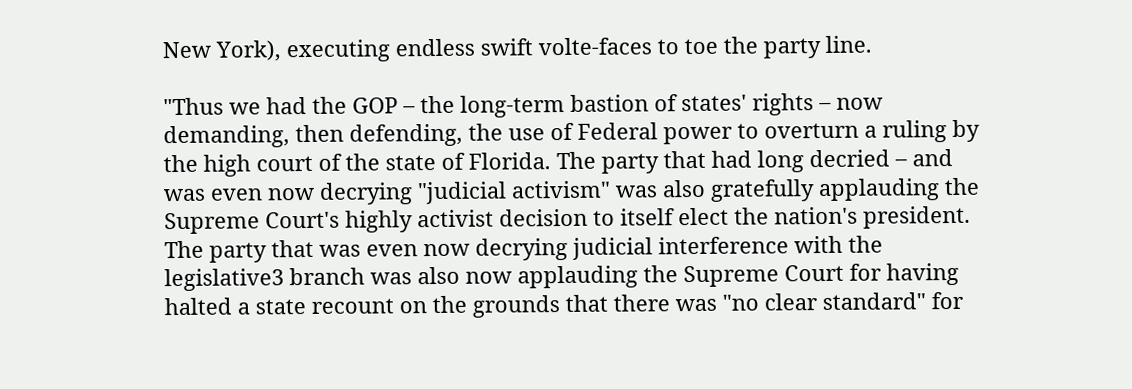New York), executing endless swift volte-faces to toe the party line.

"Thus we had the GOP – the long-term bastion of states' rights – now demanding, then defending, the use of Federal power to overturn a ruling by the high court of the state of Florida. The party that had long decried – and was even now decrying "judicial activism" was also gratefully applauding the Supreme Court's highly activist decision to itself elect the nation's president. The party that was even now decrying judicial interference with the legislative3 branch was also now applauding the Supreme Court for having halted a state recount on the grounds that there was "no clear standard" for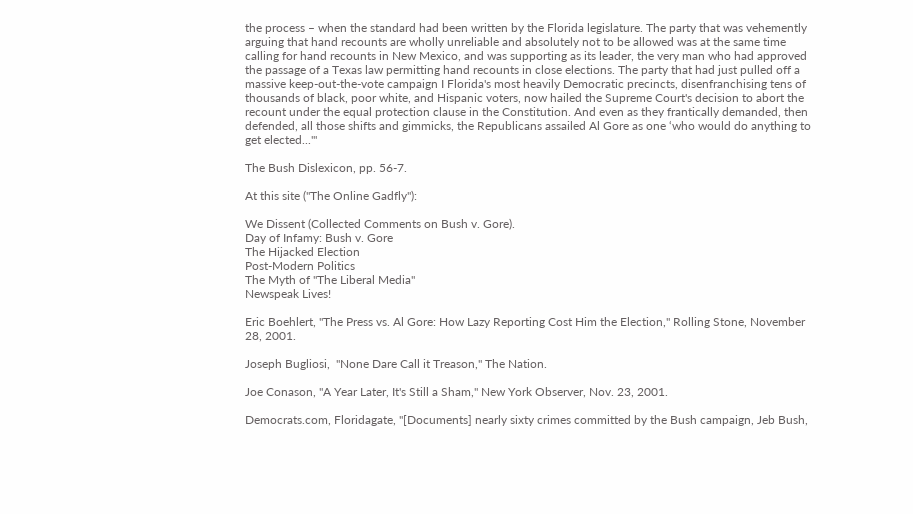the process – when the standard had been written by the Florida legislature. The party that was vehemently arguing that hand recounts are wholly unreliable and absolutely not to be allowed was at the same time calling for hand recounts in New Mexico, and was supporting as its leader, the very man who had approved the passage of a Texas law permitting hand recounts in close elections. The party that had just pulled off a massive keep-out-the-vote campaign I Florida's most heavily Democratic precincts, disenfranchising tens of thousands of black, poor white, and Hispanic voters, now hailed the Supreme Court's decision to abort the recount under the equal protection clause in the Constitution. And even as they frantically demanded, then defended, all those shifts and gimmicks, the Republicans assailed Al Gore as one ‘who would do anything to get elected...'"

The Bush Dislexicon, pp. 56-7.

At this site ("The Online Gadfly"):

We Dissent (Collected Comments on Bush v. Gore).
Day of Infamy: Bush v. Gore
The Hijacked Election
Post-Modern Politics
The Myth of "The Liberal Media"
Newspeak Lives!

Eric Boehlert, "The Press vs. Al Gore: How Lazy Reporting Cost Him the Election," Rolling Stone, November 28, 2001.

Joseph Bugliosi,  "None Dare Call it Treason," The Nation.

Joe Conason, "A Year Later, It's Still a Sham," New York Observer, Nov. 23, 2001.

Democrats.com, Floridagate, "[Documents] nearly sixty crimes committed by the Bush campaign, Jeb Bush,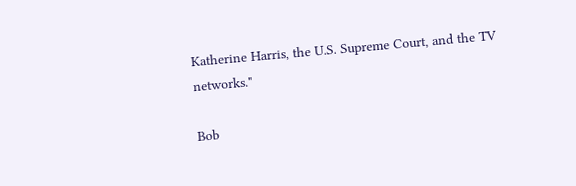Katherine Harris, the U.S. Supreme Court, and the TV networks."

Bob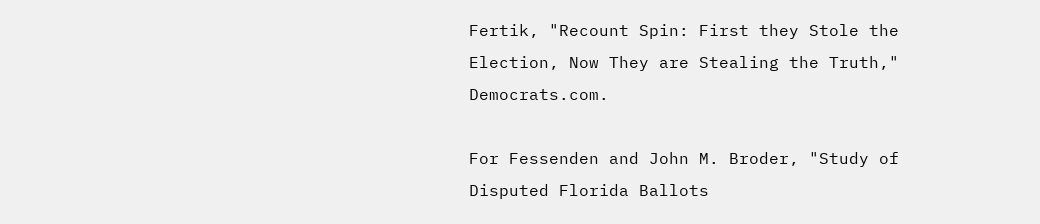Fertik, "Recount Spin: First they Stole the Election, Now They are Stealing the Truth," Democrats.com.

For Fessenden and John M. Broder, "Study of Disputed Florida Ballots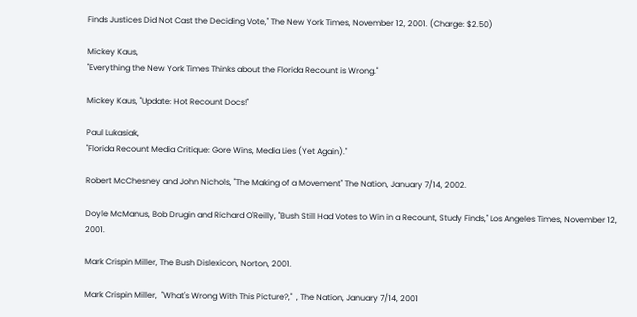Finds Justices Did Not Cast the Deciding Vote," The New York Times, November 12, 2001. (Charge: $2.50)

Mickey Kaus,
"Everything the New York Times Thinks about the Florida Recount is Wrong."

Mickey Kaus, "Update: Hot Recount Docs!"

Paul Lukasiak,
"Florida Recount Media Critique: Gore Wins, Media Lies (Yet Again)."

Robert McChesney and John Nichols, "The Making of a Movement" The Nation, January 7/14, 2002.

Doyle McManus, Bob Drugin and Richard O'Reilly, "Bush Still Had Votes to Win in a Recount, Study Finds," Los Angeles Times, November 12, 2001.

Mark Crispin Miller, The Bush Dislexicon, Norton, 2001.

Mark Crispin Miller,  "What's Wrong With This Picture?,"  , The Nation, January 7/14, 2001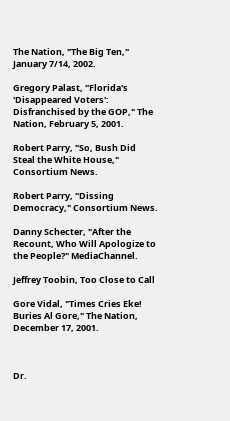The Nation, "The Big Ten," January 7/14, 2002.

Gregory Palast, "Florida's 'Disappeared Voters':  Disfranchised by the GOP," The Nation, February 5, 2001.

Robert Parry, "So, Bush Did Steal the White House," Consortium News.

Robert Parry, "Dissing Democracy," Consortium News.

Danny Schecter, "After the Recount, Who Will Apologize to the People?" MediaChannel.

Jeffrey Toobin, Too Close to Call

Gore Vidal, "Times Cries Eke!  Buries Al Gore," The Nation, December 17, 2001.



Dr.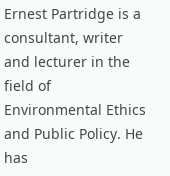Ernest Partridge is a consultant, writer and lecturer in the field of Environmental Ethics and Public Policy. He has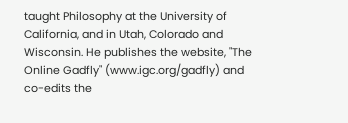taught Philosophy at the University of California, and in Utah, Colorado and Wisconsin. He publishes the website, "The Online Gadfly" (www.igc.org/gadfly) and co-edits the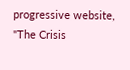progressive website, "The Crisis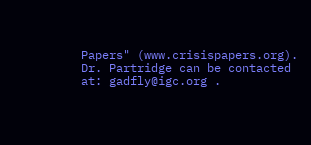Papers" (www.crisispapers.org).  Dr. Partridge can be contacted at: gadfly@igc.org .